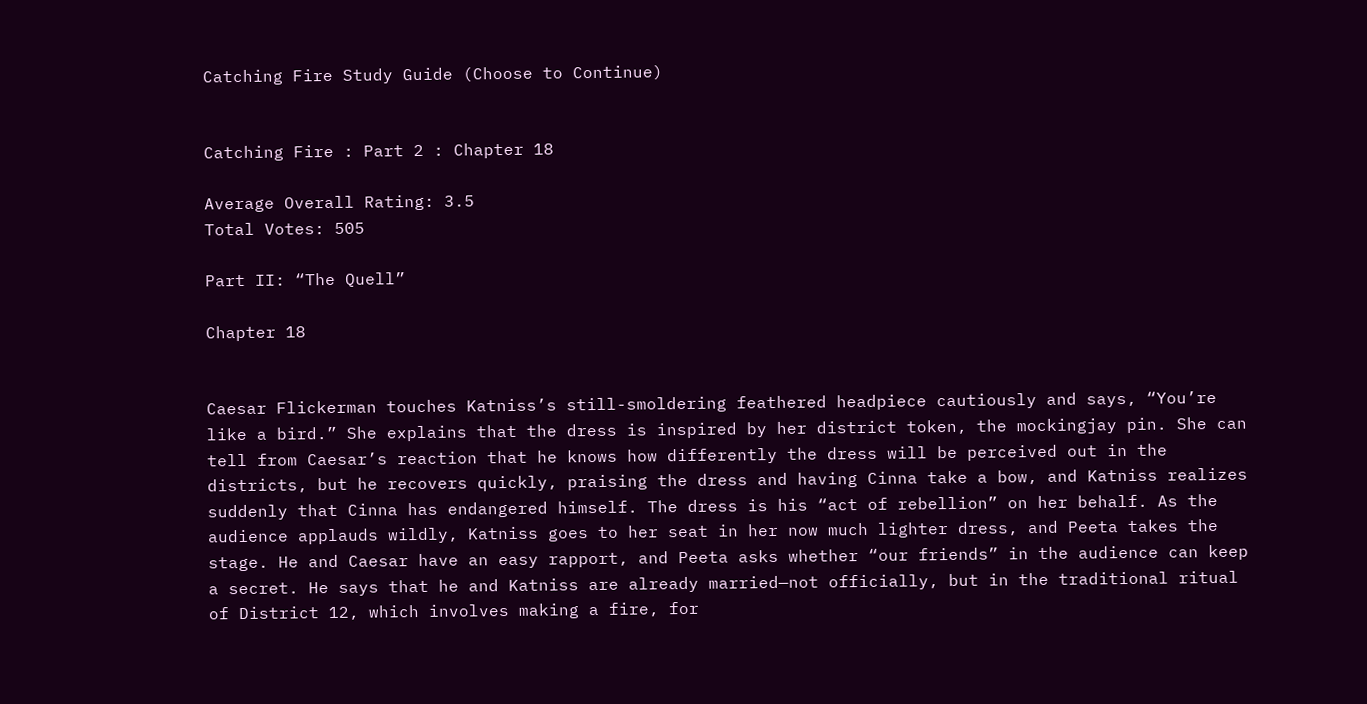Catching Fire Study Guide (Choose to Continue)


Catching Fire : Part 2 : Chapter 18

Average Overall Rating: 3.5
Total Votes: 505

Part II: “The Quell”

Chapter 18


Caesar Flickerman touches Katniss’s still-smoldering feathered headpiece cautiously and says, “You’re like a bird.” She explains that the dress is inspired by her district token, the mockingjay pin. She can tell from Caesar’s reaction that he knows how differently the dress will be perceived out in the districts, but he recovers quickly, praising the dress and having Cinna take a bow, and Katniss realizes suddenly that Cinna has endangered himself. The dress is his “act of rebellion” on her behalf. As the audience applauds wildly, Katniss goes to her seat in her now much lighter dress, and Peeta takes the stage. He and Caesar have an easy rapport, and Peeta asks whether “our friends” in the audience can keep a secret. He says that he and Katniss are already married—not officially, but in the traditional ritual of District 12, which involves making a fire, for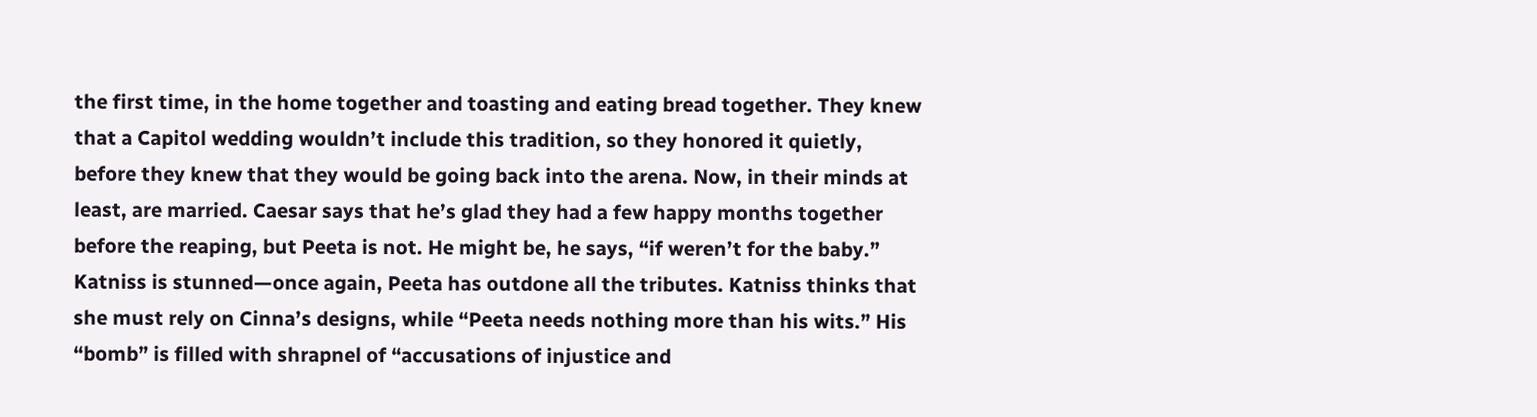the first time, in the home together and toasting and eating bread together. They knew that a Capitol wedding wouldn’t include this tradition, so they honored it quietly, before they knew that they would be going back into the arena. Now, in their minds at least, are married. Caesar says that he’s glad they had a few happy months together before the reaping, but Peeta is not. He might be, he says, “if weren’t for the baby.” Katniss is stunned—once again, Peeta has outdone all the tributes. Katniss thinks that she must rely on Cinna’s designs, while “Peeta needs nothing more than his wits.” His “bomb” is filled with shrapnel of “accusations of injustice and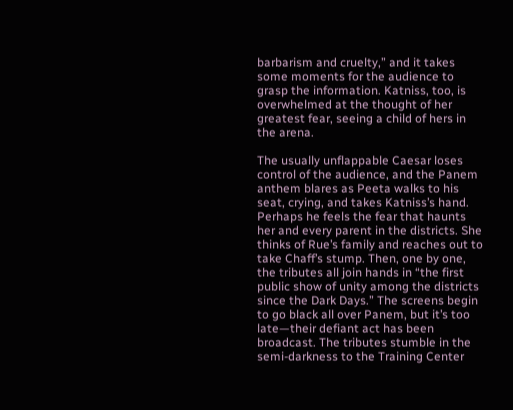barbarism and cruelty,” and it takes some moments for the audience to grasp the information. Katniss, too, is overwhelmed at the thought of her greatest fear, seeing a child of hers in the arena.

The usually unflappable Caesar loses control of the audience, and the Panem anthem blares as Peeta walks to his seat, crying, and takes Katniss’s hand. Perhaps he feels the fear that haunts her and every parent in the districts. She thinks of Rue’s family and reaches out to take Chaff’s stump. Then, one by one, the tributes all join hands in “the first public show of unity among the districts since the Dark Days.” The screens begin to go black all over Panem, but it’s too late—their defiant act has been broadcast. The tributes stumble in the semi-darkness to the Training Center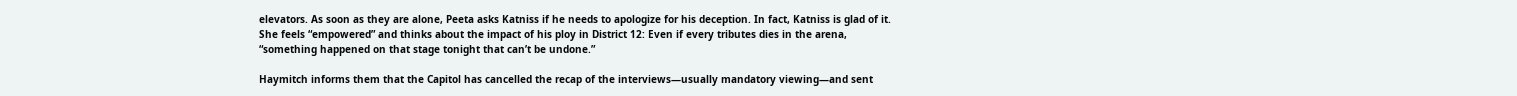elevators. As soon as they are alone, Peeta asks Katniss if he needs to apologize for his deception. In fact, Katniss is glad of it. She feels “empowered” and thinks about the impact of his ploy in District 12: Even if every tributes dies in the arena, “something happened on that stage tonight that can’t be undone.”

Haymitch informs them that the Capitol has cancelled the recap of the interviews—usually mandatory viewing—and sent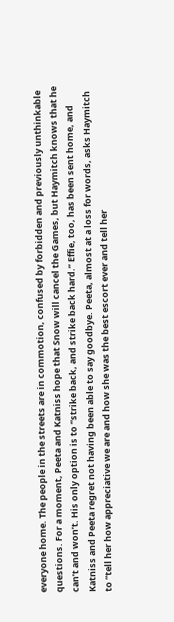everyone home. The people in the streets are in commotion, confused by forbidden and previously unthinkable questions. For a moment, Peeta and Katniss hope that Snow will cancel the Games, but Haymitch knows that he can’t and won’t. His only option is to “strike back, and strike back hard.” Effie, too, has been sent home, and Katniss and Peeta regret not having been able to say goodbye. Peeta, almost at a loss for words, asks Haymitch to “tell her how appreciative we are and how she was the best escort ever and tell her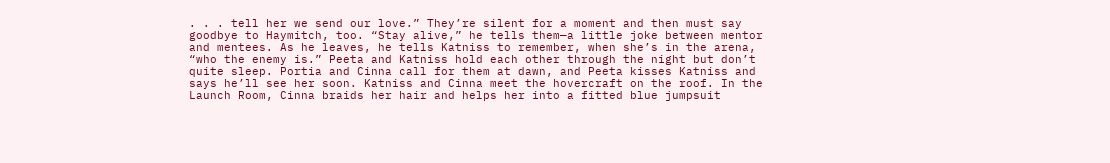. . . tell her we send our love.” They’re silent for a moment and then must say goodbye to Haymitch, too. “Stay alive,” he tells them—a little joke between mentor and mentees. As he leaves, he tells Katniss to remember, when she’s in the arena, “who the enemy is.” Peeta and Katniss hold each other through the night but don’t quite sleep. Portia and Cinna call for them at dawn, and Peeta kisses Katniss and says he’ll see her soon. Katniss and Cinna meet the hovercraft on the roof. In the Launch Room, Cinna braids her hair and helps her into a fitted blue jumpsuit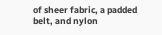of sheer fabric, a padded belt, and nylon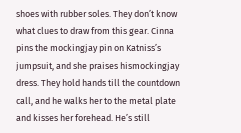shoes with rubber soles. They don’t know what clues to draw from this gear. Cinna pins the mockingjay pin on Katniss’s jumpsuit, and she praises hismockingjay dress. They hold hands till the countdown call, and he walks her to the metal plate and kisses her forehead. He’s still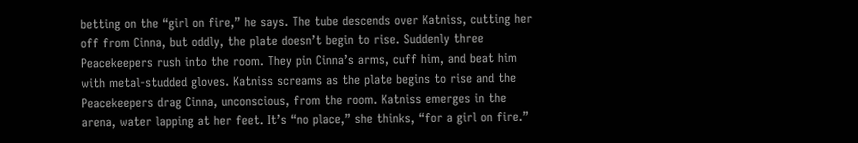betting on the “girl on fire,” he says. The tube descends over Katniss, cutting her off from Cinna, but oddly, the plate doesn’t begin to rise. Suddenly three Peacekeepers rush into the room. They pin Cinna’s arms, cuff him, and beat him with metal-studded gloves. Katniss screams as the plate begins to rise and the Peacekeepers drag Cinna, unconscious, from the room. Katniss emerges in the arena, water lapping at her feet. It’s “no place,” she thinks, “for a girl on fire.”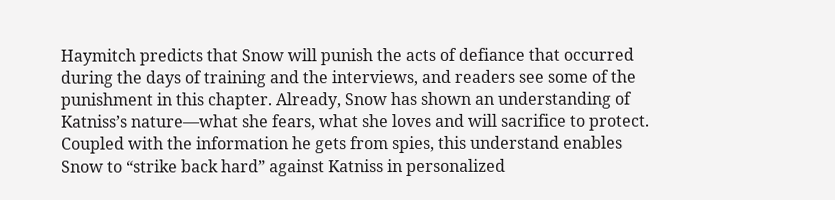Haymitch predicts that Snow will punish the acts of defiance that occurred during the days of training and the interviews, and readers see some of the punishment in this chapter. Already, Snow has shown an understanding of Katniss’s nature—what she fears, what she loves and will sacrifice to protect. Coupled with the information he gets from spies, this understand enables Snow to “strike back hard” against Katniss in personalized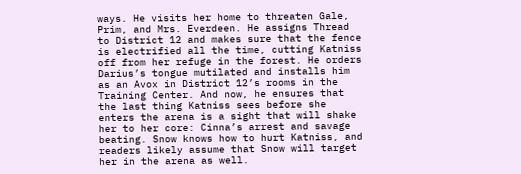ways. He visits her home to threaten Gale, Prim, and Mrs. Everdeen. He assigns Thread to District 12 and makes sure that the fence is electrified all the time, cutting Katniss off from her refuge in the forest. He orders Darius’s tongue mutilated and installs him as an Avox in District 12’s rooms in the Training Center. And now, he ensures that the last thing Katniss sees before she enters the arena is a sight that will shake her to her core: Cinna’s arrest and savage beating. Snow knows how to hurt Katniss, and readers likely assume that Snow will target her in the arena as well.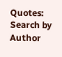Quotes: Search by Author